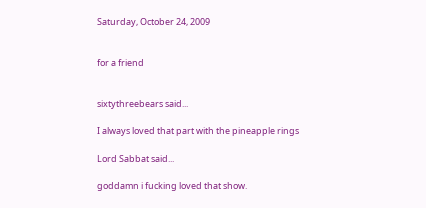Saturday, October 24, 2009


for a friend


sixtythreebears said...

I always loved that part with the pineapple rings

Lord Sabbat said...

goddamn i fucking loved that show.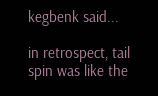kegbenk said...

in retrospect, tail spin was like the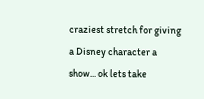craziest stretch for giving a Disney character a show... ok lets take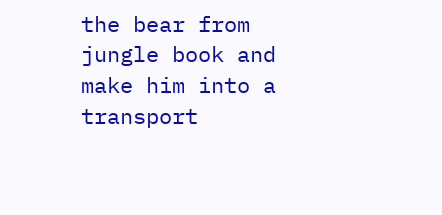the bear from jungle book and make him into a transport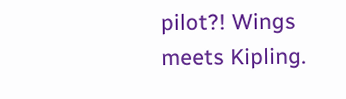pilot?! Wings meets Kipling.